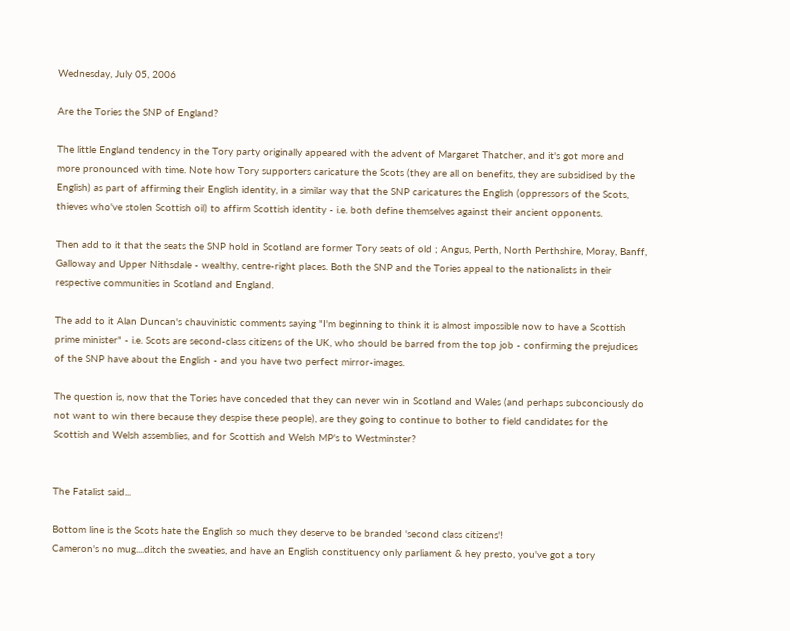Wednesday, July 05, 2006

Are the Tories the SNP of England?

The little England tendency in the Tory party originally appeared with the advent of Margaret Thatcher, and it's got more and more pronounced with time. Note how Tory supporters caricature the Scots (they are all on benefits, they are subsidised by the English) as part of affirming their English identity, in a similar way that the SNP caricatures the English (oppressors of the Scots, thieves who've stolen Scottish oil) to affirm Scottish identity - i.e. both define themselves against their ancient opponents.

Then add to it that the seats the SNP hold in Scotland are former Tory seats of old ; Angus, Perth, North Perthshire, Moray, Banff, Galloway and Upper Nithsdale - wealthy, centre-right places. Both the SNP and the Tories appeal to the nationalists in their respective communities in Scotland and England.

The add to it Alan Duncan's chauvinistic comments saying "I'm beginning to think it is almost impossible now to have a Scottish prime minister" - i.e. Scots are second-class citizens of the UK, who should be barred from the top job - confirming the prejudices of the SNP have about the English - and you have two perfect mirror-images.

The question is, now that the Tories have conceded that they can never win in Scotland and Wales (and perhaps subconciously do not want to win there because they despise these people), are they going to continue to bother to field candidates for the Scottish and Welsh assemblies, and for Scottish and Welsh MP's to Westminster?


The Fatalist said...

Bottom line is the Scots hate the English so much they deserve to be branded 'second class citizens'!
Cameron's no mug....ditch the sweaties, and have an English constituency only parliament & hey presto, you've got a tory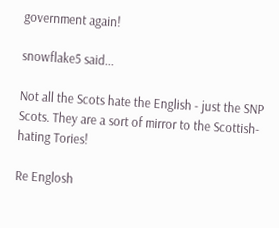government again!

snowflake5 said...

Not all the Scots hate the English - just the SNP Scots. They are a sort of mirror to the Scottish-hating Tories!

Re Englosh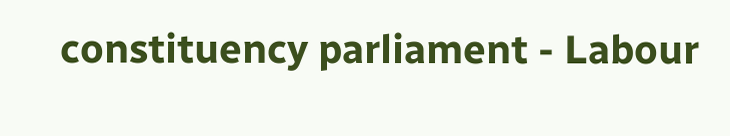constituency parliament - Labour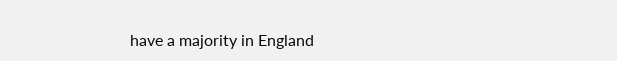have a majority in England